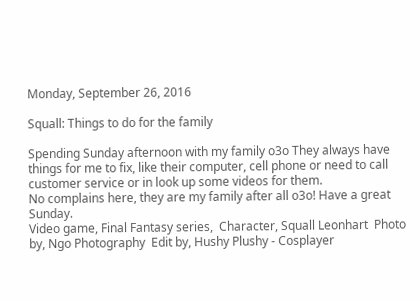Monday, September 26, 2016

Squall: Things to do for the family

Spending Sunday afternoon with my family o3o They always have things for me to fix, like their computer, cell phone or need to call customer service or in look up some videos for them.
No complains here, they are my family after all o3o! Have a great Sunday.
Video game, Final Fantasy series,  Character, Squall Leonhart  Photo by, Ngo Photography  Edit by, Hushy Plushy - Cosplayer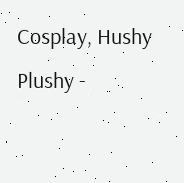Cosplay, Hushy Plushy -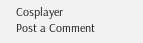Cosplayer
Post a Comment